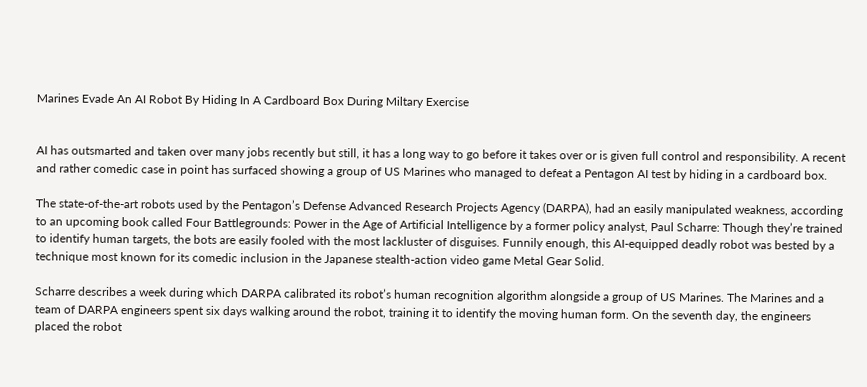Marines Evade An AI Robot By Hiding In A Cardboard Box During Miltary Exercise


AI has outsmarted and taken over many jobs recently but still, it has a long way to go before it takes over or is given full control and responsibility. A recent and rather comedic case in point has surfaced showing a group of US Marines who managed to defeat a Pentagon AI test by hiding in a cardboard box.

The state-of-the-art robots used by the Pentagon’s Defense Advanced Research Projects Agency (DARPA), had an easily manipulated weakness, according to an upcoming book called Four Battlegrounds: Power in the Age of Artificial Intelligence by a former policy analyst, Paul Scharre: Though they’re trained to identify human targets, the bots are easily fooled with the most lackluster of disguises. Funnily enough, this AI-equipped deadly robot was bested by a technique most known for its comedic inclusion in the Japanese stealth-action video game Metal Gear Solid.

Scharre describes a week during which DARPA calibrated its robot’s human recognition algorithm alongside a group of US Marines. The Marines and a team of DARPA engineers spent six days walking around the robot, training it to identify the moving human form. On the seventh day, the engineers placed the robot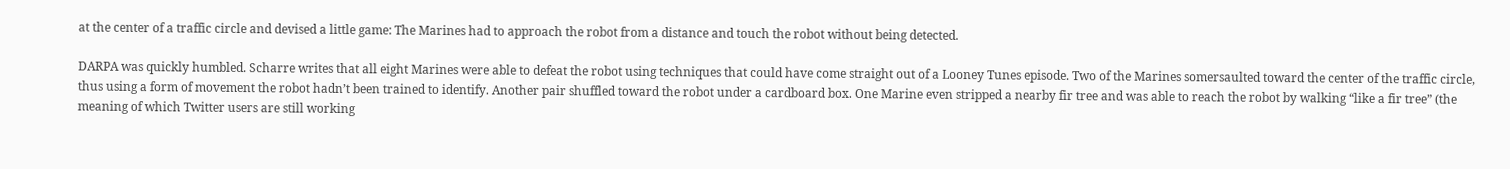at the center of a traffic circle and devised a little game: The Marines had to approach the robot from a distance and touch the robot without being detected.

DARPA was quickly humbled. Scharre writes that all eight Marines were able to defeat the robot using techniques that could have come straight out of a Looney Tunes episode. Two of the Marines somersaulted toward the center of the traffic circle, thus using a form of movement the robot hadn’t been trained to identify. Another pair shuffled toward the robot under a cardboard box. One Marine even stripped a nearby fir tree and was able to reach the robot by walking “like a fir tree” (the meaning of which Twitter users are still working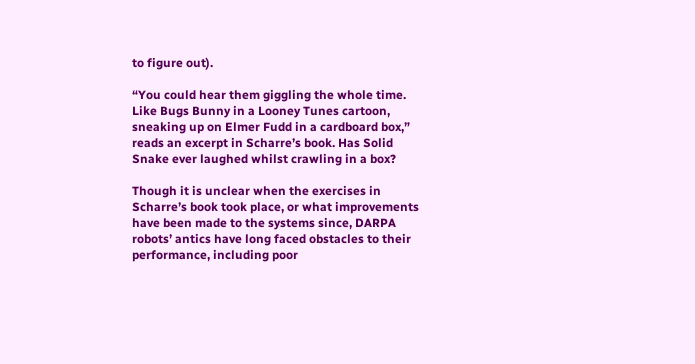to figure out).

“You could hear them giggling the whole time. Like Bugs Bunny in a Looney Tunes cartoon, sneaking up on Elmer Fudd in a cardboard box,” reads an excerpt in Scharre’s book. Has Solid Snake ever laughed whilst crawling in a box?

Though it is unclear when the exercises in Scharre’s book took place, or what improvements have been made to the systems since, DARPA robots’ antics have long faced obstacles to their performance, including poor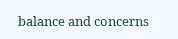balance and concerns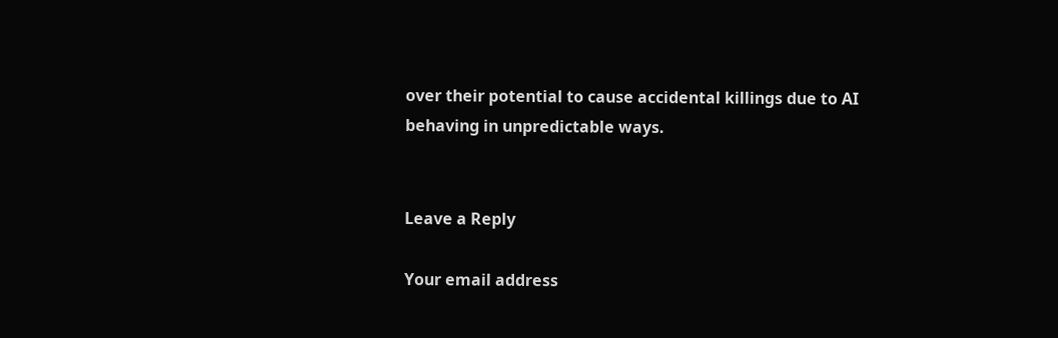over their potential to cause accidental killings due to AI behaving in unpredictable ways.


Leave a Reply

Your email address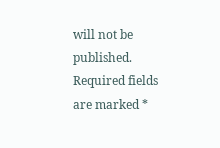will not be published. Required fields are marked *